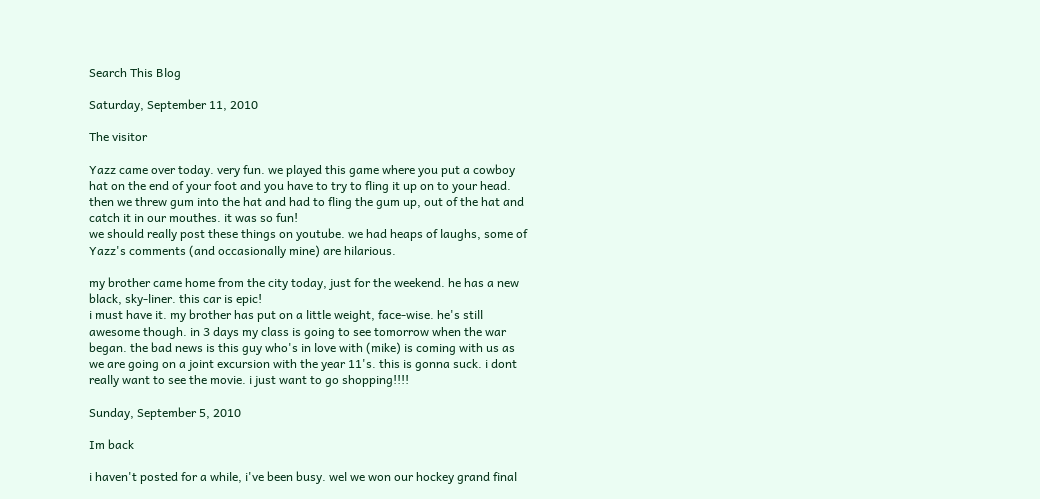Search This Blog

Saturday, September 11, 2010

The visitor

Yazz came over today. very fun. we played this game where you put a cowboy hat on the end of your foot and you have to try to fling it up on to your head. then we threw gum into the hat and had to fling the gum up, out of the hat and catch it in our mouthes. it was so fun!
we should really post these things on youtube. we had heaps of laughs, some of Yazz's comments (and occasionally mine) are hilarious.

my brother came home from the city today, just for the weekend. he has a new black, sky-liner. this car is epic!
i must have it. my brother has put on a little weight, face-wise. he's still awesome though. in 3 days my class is going to see tomorrow when the war began. the bad news is this guy who's in love with (mike) is coming with us as we are going on a joint excursion with the year 11's. this is gonna suck. i dont really want to see the movie. i just want to go shopping!!!!

Sunday, September 5, 2010

Im back

i haven't posted for a while, i've been busy. wel we won our hockey grand final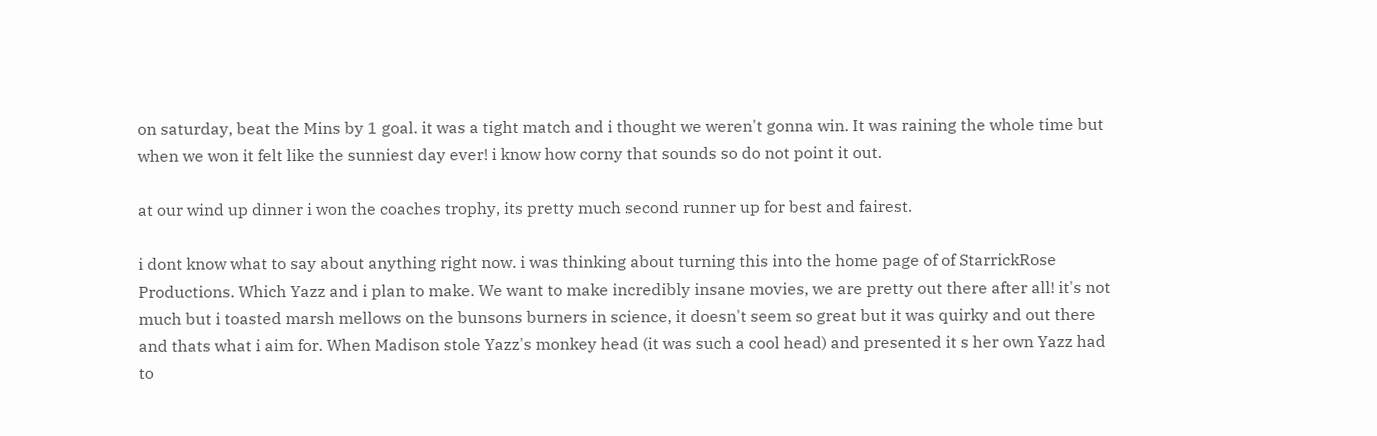on saturday, beat the Mins by 1 goal. it was a tight match and i thought we weren't gonna win. It was raining the whole time but when we won it felt like the sunniest day ever! i know how corny that sounds so do not point it out.

at our wind up dinner i won the coaches trophy, its pretty much second runner up for best and fairest.

i dont know what to say about anything right now. i was thinking about turning this into the home page of of StarrickRose Productions. Which Yazz and i plan to make. We want to make incredibly insane movies, we are pretty out there after all! it's not much but i toasted marsh mellows on the bunsons burners in science, it doesn't seem so great but it was quirky and out there and thats what i aim for. When Madison stole Yazz's monkey head (it was such a cool head) and presented it s her own Yazz had to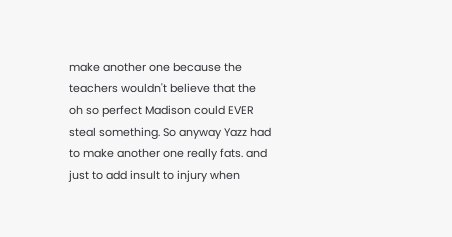make another one because the teachers wouldn't believe that the oh so perfect Madison could EVER steal something. So anyway Yazz had to make another one really fats. and just to add insult to injury when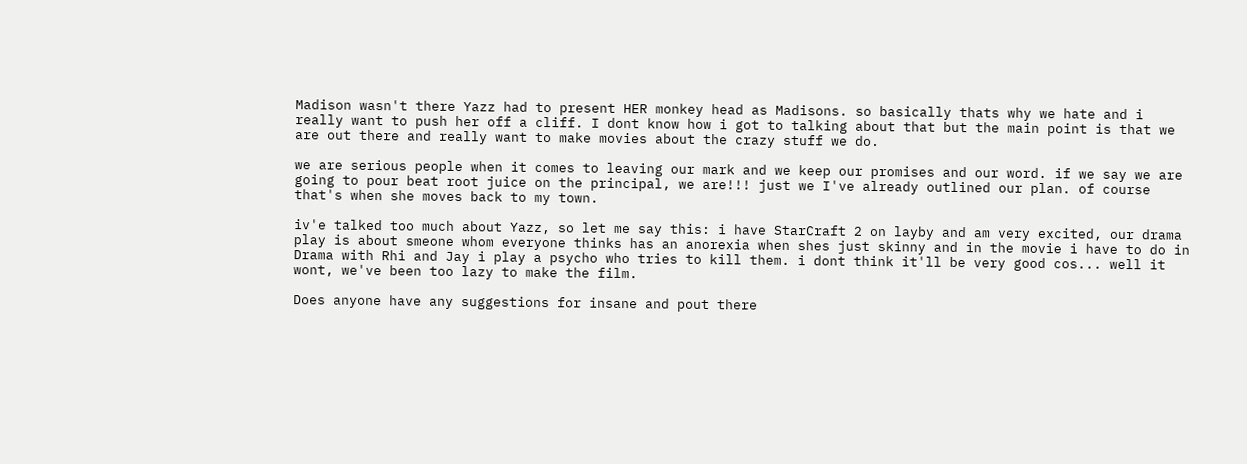Madison wasn't there Yazz had to present HER monkey head as Madisons. so basically thats why we hate and i really want to push her off a cliff. I dont know how i got to talking about that but the main point is that we are out there and really want to make movies about the crazy stuff we do.

we are serious people when it comes to leaving our mark and we keep our promises and our word. if we say we are going to pour beat root juice on the principal, we are!!! just we I've already outlined our plan. of course that's when she moves back to my town.

iv'e talked too much about Yazz, so let me say this: i have StarCraft 2 on layby and am very excited, our drama play is about smeone whom everyone thinks has an anorexia when shes just skinny and in the movie i have to do in Drama with Rhi and Jay i play a psycho who tries to kill them. i dont think it'll be very good cos... well it wont, we've been too lazy to make the film.

Does anyone have any suggestions for insane and pout there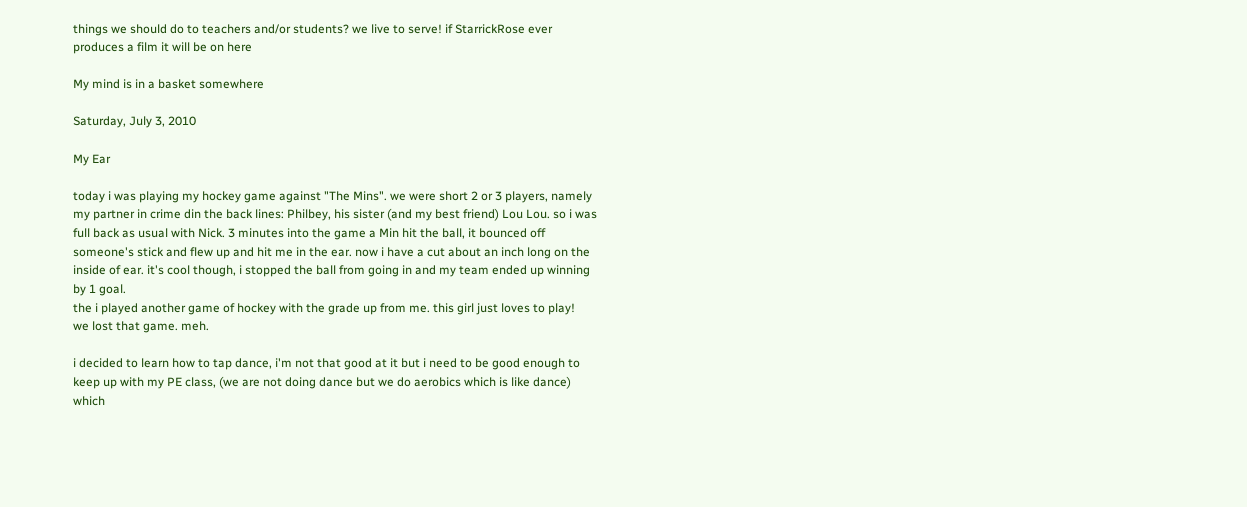things we should do to teachers and/or students? we live to serve! if StarrickRose ever produces a film it will be on here

My mind is in a basket somewhere

Saturday, July 3, 2010

My Ear

today i was playing my hockey game against "The Mins". we were short 2 or 3 players, namely my partner in crime din the back lines: Philbey, his sister (and my best friend) Lou Lou. so i was full back as usual with Nick. 3 minutes into the game a Min hit the ball, it bounced off someone's stick and flew up and hit me in the ear. now i have a cut about an inch long on the inside of ear. it's cool though, i stopped the ball from going in and my team ended up winning by 1 goal.
the i played another game of hockey with the grade up from me. this girl just loves to play!
we lost that game. meh.

i decided to learn how to tap dance, i'm not that good at it but i need to be good enough to keep up with my PE class, (we are not doing dance but we do aerobics which is like dance) which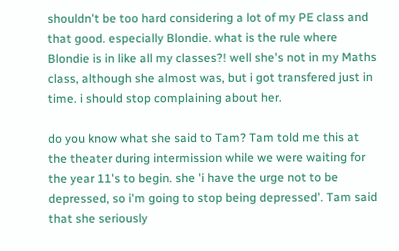shouldn't be too hard considering a lot of my PE class and that good. especially Blondie. what is the rule where Blondie is in like all my classes?! well she's not in my Maths class, although she almost was, but i got transfered just in time. i should stop complaining about her.

do you know what she said to Tam? Tam told me this at the theater during intermission while we were waiting for the year 11's to begin. she 'i have the urge not to be depressed, so i'm going to stop being depressed'. Tam said that she seriously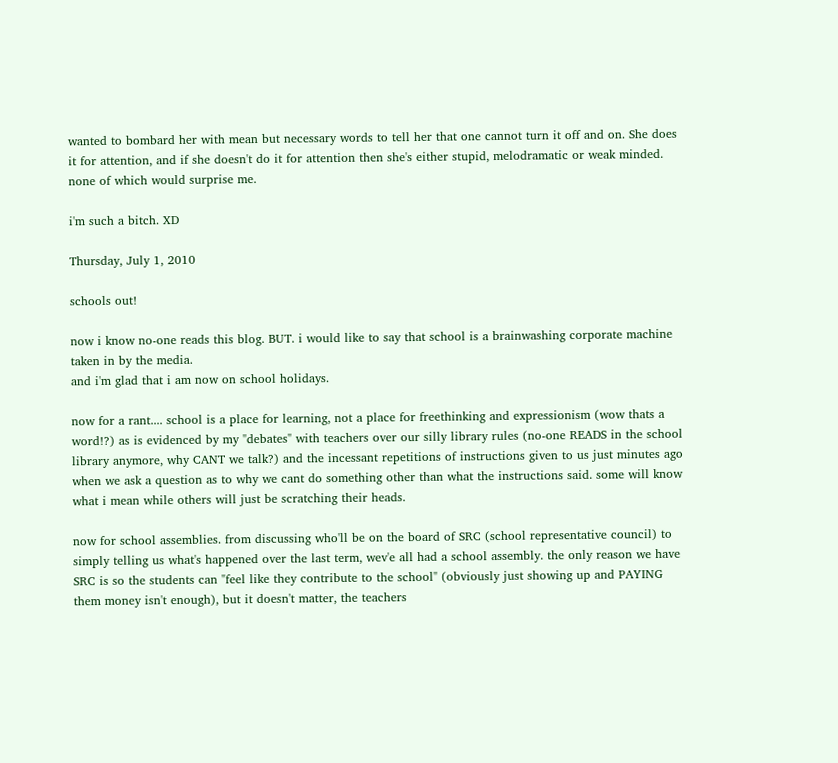wanted to bombard her with mean but necessary words to tell her that one cannot turn it off and on. She does it for attention, and if she doesn't do it for attention then she's either stupid, melodramatic or weak minded. none of which would surprise me.

i'm such a bitch. XD

Thursday, July 1, 2010

schools out!

now i know no-one reads this blog. BUT. i would like to say that school is a brainwashing corporate machine taken in by the media.
and i'm glad that i am now on school holidays.

now for a rant.... school is a place for learning, not a place for freethinking and expressionism (wow thats a word!?) as is evidenced by my "debates" with teachers over our silly library rules (no-one READS in the school library anymore, why CANT we talk?) and the incessant repetitions of instructions given to us just minutes ago when we ask a question as to why we cant do something other than what the instructions said. some will know what i mean while others will just be scratching their heads.

now for school assemblies. from discussing who'll be on the board of SRC (school representative council) to simply telling us what's happened over the last term, wev'e all had a school assembly. the only reason we have SRC is so the students can "feel like they contribute to the school" (obviously just showing up and PAYING them money isn't enough), but it doesn't matter, the teachers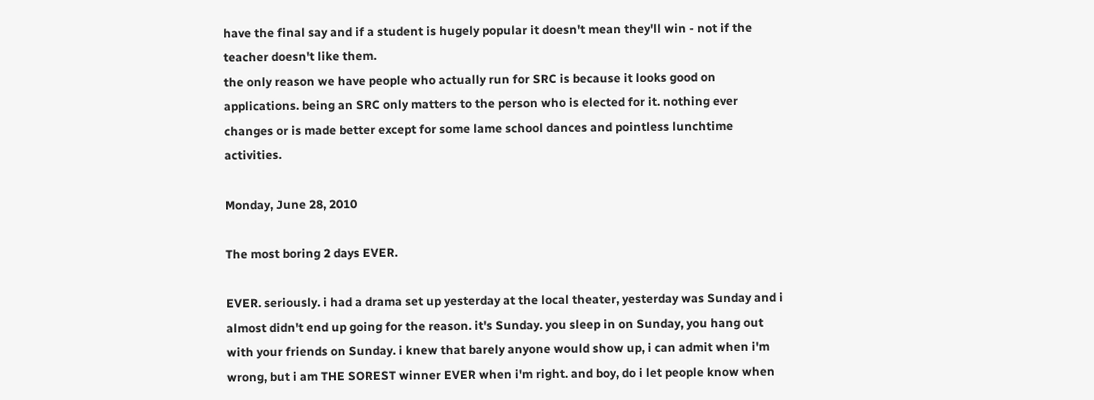have the final say and if a student is hugely popular it doesn't mean they'll win - not if the teacher doesn't like them.
the only reason we have people who actually run for SRC is because it looks good on applications. being an SRC only matters to the person who is elected for it. nothing ever changes or is made better except for some lame school dances and pointless lunchtime activities.

Monday, June 28, 2010

The most boring 2 days EVER.

EVER. seriously. i had a drama set up yesterday at the local theater, yesterday was Sunday and i almost didn't end up going for the reason. it's Sunday. you sleep in on Sunday, you hang out with your friends on Sunday. i knew that barely anyone would show up, i can admit when i'm wrong, but i am THE SOREST winner EVER when i'm right. and boy, do i let people know when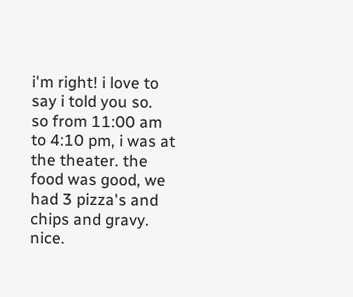i'm right! i love to say i told you so.
so from 11:00 am to 4:10 pm, i was at the theater. the food was good, we had 3 pizza's and chips and gravy. nice.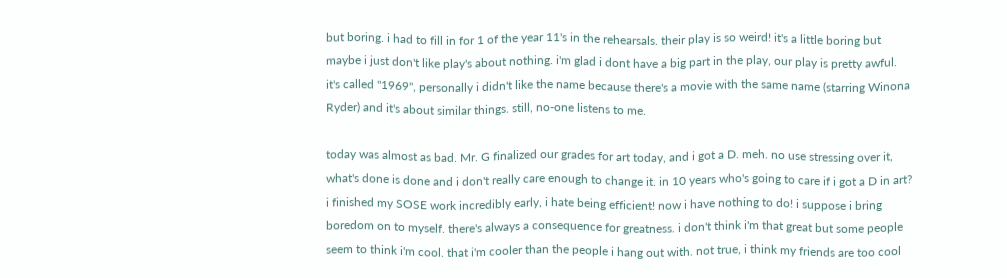but boring. i had to fill in for 1 of the year 11's in the rehearsals. their play is so weird! it's a little boring but maybe i just don't like play's about nothing. i'm glad i dont have a big part in the play, our play is pretty awful. it's called "1969", personally i didn't like the name because there's a movie with the same name (starring Winona Ryder) and it's about similar things. still, no-one listens to me.

today was almost as bad. Mr. G finalized our grades for art today, and i got a D. meh. no use stressing over it, what's done is done and i don't really care enough to change it. in 10 years who's going to care if i got a D in art? i finished my SOSE work incredibly early, i hate being efficient! now i have nothing to do! i suppose i bring boredom on to myself. there's always a consequence for greatness. i don't think i'm that great but some people seem to think i'm cool. that i'm cooler than the people i hang out with. not true, i think my friends are too cool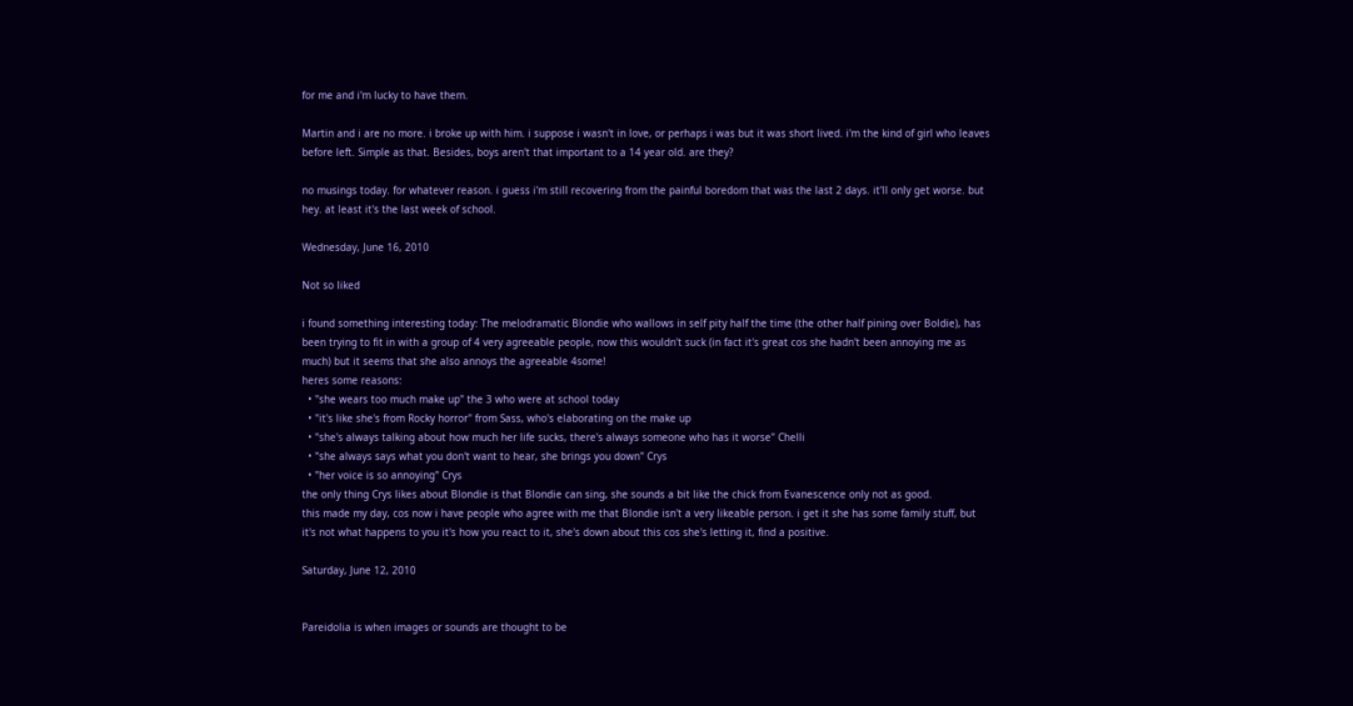for me and i'm lucky to have them.

Martin and i are no more. i broke up with him. i suppose i wasn't in love, or perhaps i was but it was short lived. i'm the kind of girl who leaves before left. Simple as that. Besides, boys aren't that important to a 14 year old. are they?

no musings today. for whatever reason. i guess i'm still recovering from the painful boredom that was the last 2 days. it'll only get worse. but hey. at least it's the last week of school.

Wednesday, June 16, 2010

Not so liked

i found something interesting today: The melodramatic Blondie who wallows in self pity half the time (the other half pining over Boldie), has been trying to fit in with a group of 4 very agreeable people, now this wouldn't suck (in fact it's great cos she hadn't been annoying me as much) but it seems that she also annoys the agreeable 4some!
heres some reasons:
  • "she wears too much make up" the 3 who were at school today
  • "it's like she's from Rocky horror" from Sass, who's elaborating on the make up
  • "she's always talking about how much her life sucks, there's always someone who has it worse" Chelli
  • "she always says what you don't want to hear, she brings you down" Crys
  • "her voice is so annoying" Crys
the only thing Crys likes about Blondie is that Blondie can sing, she sounds a bit like the chick from Evanescence only not as good.
this made my day, cos now i have people who agree with me that Blondie isn't a very likeable person. i get it she has some family stuff, but it's not what happens to you it's how you react to it, she's down about this cos she's letting it, find a positive.

Saturday, June 12, 2010


Pareidolia is when images or sounds are thought to be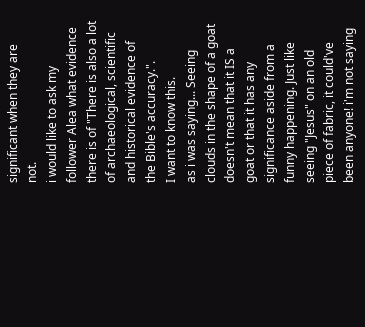significant when they are not.
i would like to ask my follower Alea what evidence there is of "There is also a lot of archaeological, scientific and historical evidence of the Bible's accuracy.".
I want to know this.
as i was saying... Seeing clouds in the shape of a goat doesn't mean that it IS a goat or that it has any significance aside from a funny happening. Just like seeing "Jesus" on an old piece of fabric, it could've been anyone! i'm not saying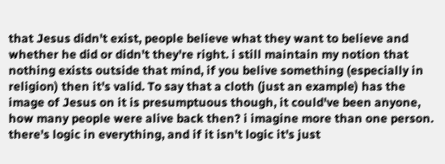that Jesus didn't exist, people believe what they want to believe and whether he did or didn't they're right. i still maintain my notion that nothing exists outside that mind, if you belive something (especially in religion) then it's valid. To say that a cloth (just an example) has the image of Jesus on it is presumptuous though, it could've been anyone, how many people were alive back then? i imagine more than one person. there's logic in everything, and if it isn't logic it's just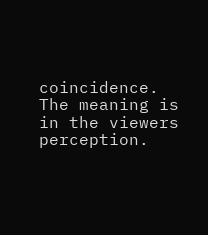coincidence. The meaning is in the viewers perception.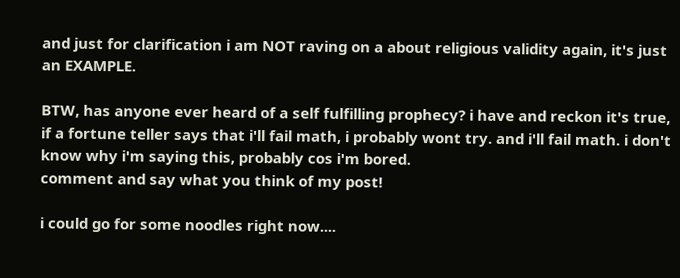and just for clarification i am NOT raving on a about religious validity again, it's just an EXAMPLE.

BTW, has anyone ever heard of a self fulfilling prophecy? i have and reckon it's true, if a fortune teller says that i'll fail math, i probably wont try. and i'll fail math. i don't know why i'm saying this, probably cos i'm bored.
comment and say what you think of my post!

i could go for some noodles right now....